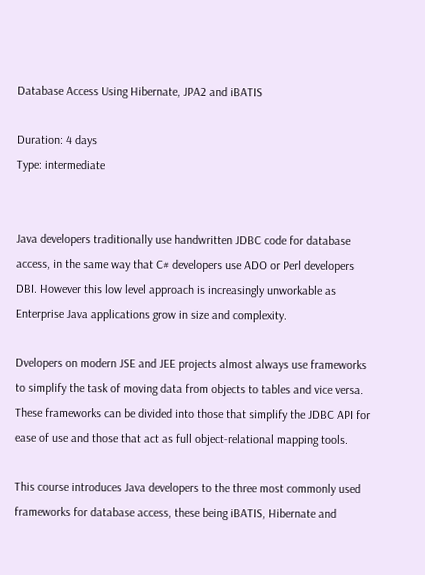Database Access Using Hibernate, JPA2 and iBATIS

Duration: 4 days
Type: intermediate


Java developers traditionally use handwritten JDBC code for database access, in the same way that C# developers use ADO or Perl developers DBI. However this low level approach is increasingly unworkable as Enterprise Java applications grow in size and complexity.

Dvelopers on modern JSE and JEE projects almost always use frameworks to simplify the task of moving data from objects to tables and vice versa. These frameworks can be divided into those that simplify the JDBC API for ease of use and those that act as full object-relational mapping tools.

This course introduces Java developers to the three most commonly used frameworks for database access, these being iBATIS, Hibernate and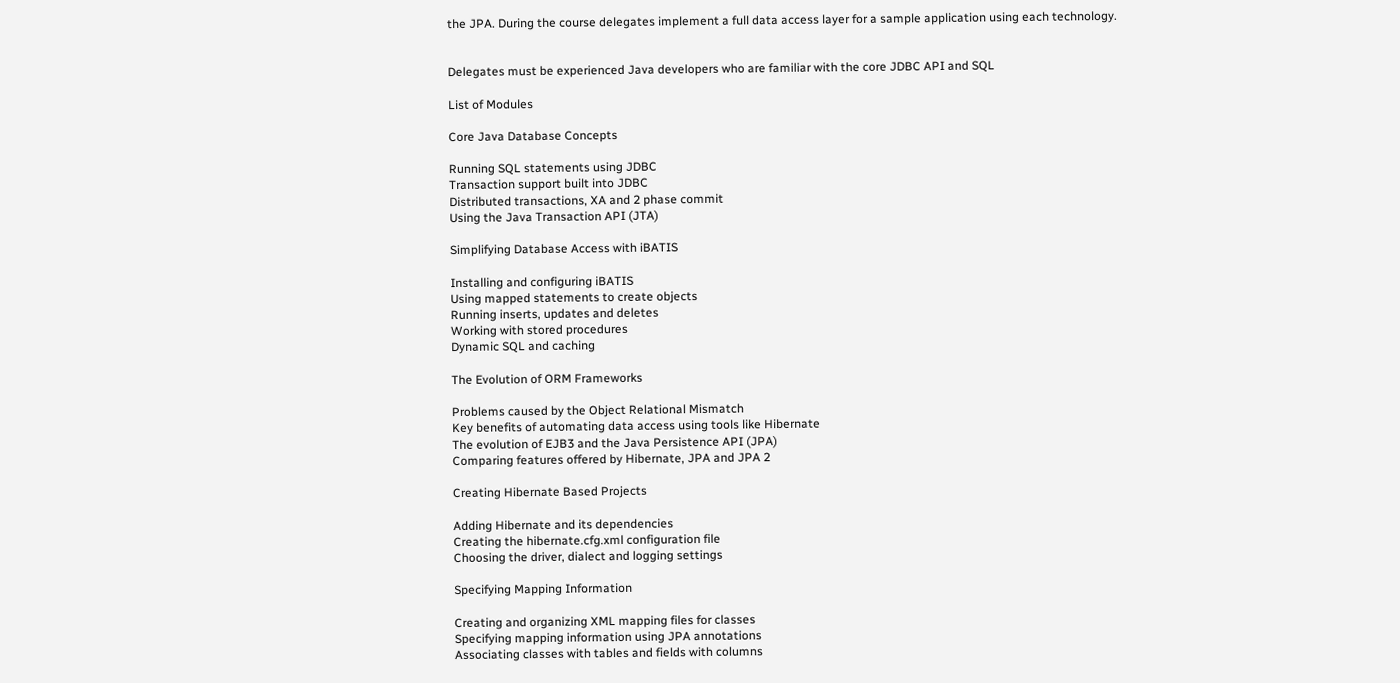the JPA. During the course delegates implement a full data access layer for a sample application using each technology.


Delegates must be experienced Java developers who are familiar with the core JDBC API and SQL

List of Modules

Core Java Database Concepts

Running SQL statements using JDBC
Transaction support built into JDBC
Distributed transactions, XA and 2 phase commit
Using the Java Transaction API (JTA)

Simplifying Database Access with iBATIS

Installing and configuring iBATIS
Using mapped statements to create objects
Running inserts, updates and deletes
Working with stored procedures
Dynamic SQL and caching

The Evolution of ORM Frameworks

Problems caused by the Object Relational Mismatch
Key benefits of automating data access using tools like Hibernate
The evolution of EJB3 and the Java Persistence API (JPA)
Comparing features offered by Hibernate, JPA and JPA 2

Creating Hibernate Based Projects

Adding Hibernate and its dependencies
Creating the hibernate.cfg.xml configuration file
Choosing the driver, dialect and logging settings

Specifying Mapping Information

Creating and organizing XML mapping files for classes
Specifying mapping information using JPA annotations
Associating classes with tables and fields with columns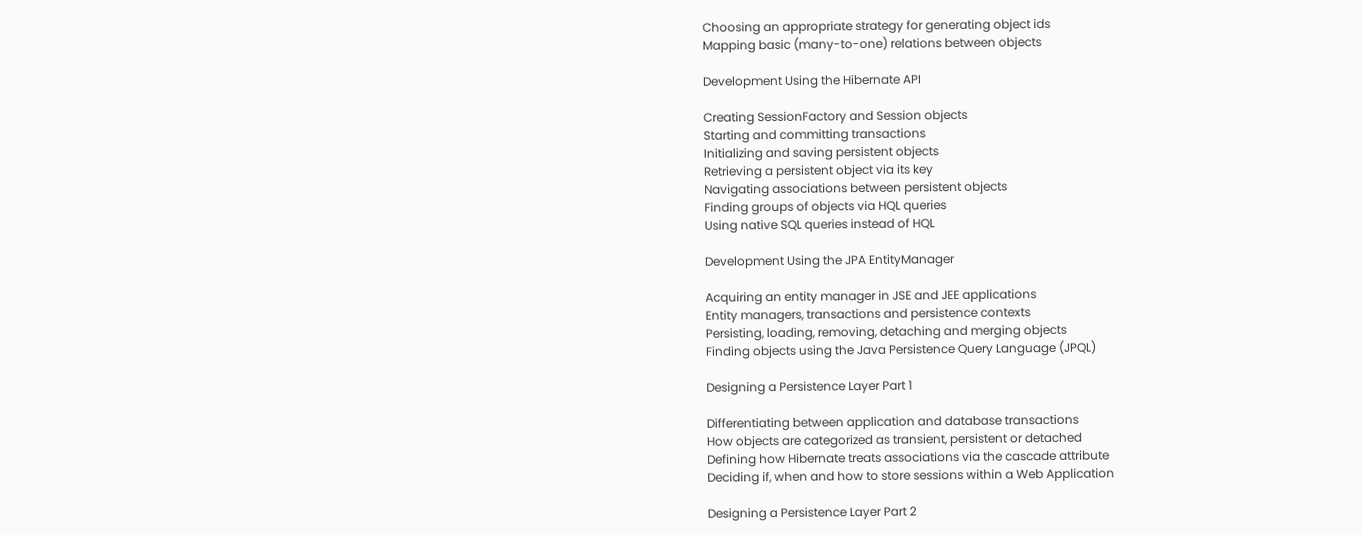Choosing an appropriate strategy for generating object ids
Mapping basic (many-to-one) relations between objects

Development Using the Hibernate API

Creating SessionFactory and Session objects
Starting and committing transactions
Initializing and saving persistent objects
Retrieving a persistent object via its key
Navigating associations between persistent objects
Finding groups of objects via HQL queries
Using native SQL queries instead of HQL

Development Using the JPA EntityManager

Acquiring an entity manager in JSE and JEE applications
Entity managers, transactions and persistence contexts
Persisting, loading, removing, detaching and merging objects
Finding objects using the Java Persistence Query Language (JPQL)

Designing a Persistence Layer Part 1

Differentiating between application and database transactions
How objects are categorized as transient, persistent or detached
Defining how Hibernate treats associations via the cascade attribute
Deciding if, when and how to store sessions within a Web Application

Designing a Persistence Layer Part 2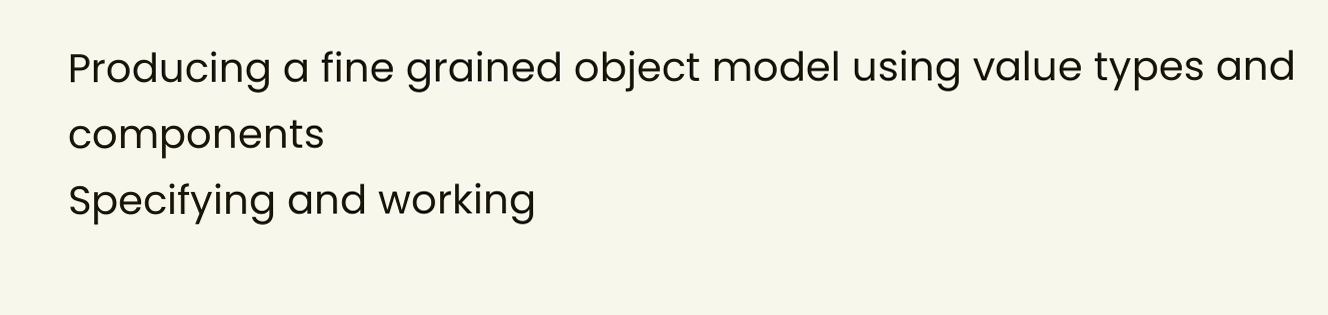Producing a fine grained object model using value types and components
Specifying and working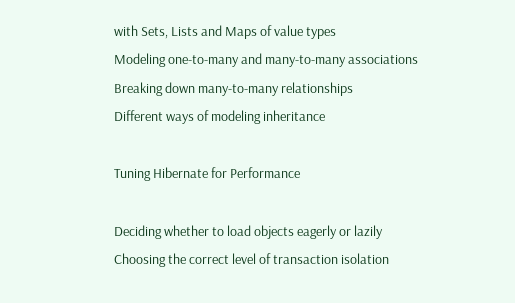with Sets, Lists and Maps of value types
Modeling one-to-many and many-to-many associations
Breaking down many-to-many relationships
Different ways of modeling inheritance

Tuning Hibernate for Performance

Deciding whether to load objects eagerly or lazily
Choosing the correct level of transaction isolation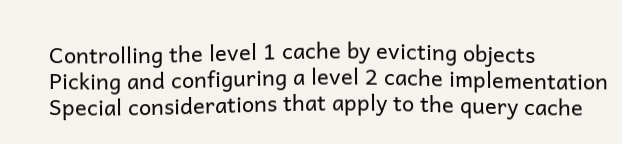Controlling the level 1 cache by evicting objects
Picking and configuring a level 2 cache implementation
Special considerations that apply to the query cache